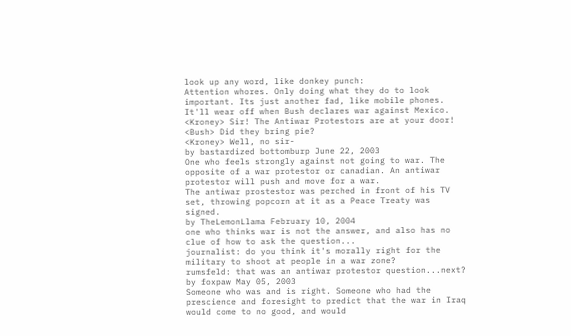look up any word, like donkey punch:
Attention whores. Only doing what they do to look important. Its just another fad, like mobile phones. It'll wear off when Bush declares war against Mexico.
<Kroney> Sir! The Antiwar Protestors are at your door!
<Bush> Did they bring pie?
<Kroney> Well, no sir-
by bastardized bottomburp June 22, 2003
One who feels strongly against not going to war. The opposite of a war protestor or canadian. An antiwar protestor will push and move for a war.
The antiwar prostestor was perched in front of his TV set, throwing popcorn at it as a Peace Treaty was signed.
by TheLemonLlama February 10, 2004
one who thinks war is not the answer, and also has no clue of how to ask the question...
journalist: do you think it's morally right for the military to shoot at people in a war zone?
rumsfeld: that was an antiwar protestor question...next?
by foxpaw May 05, 2003
Someone who was and is right. Someone who had the prescience and foresight to predict that the war in Iraq would come to no good, and would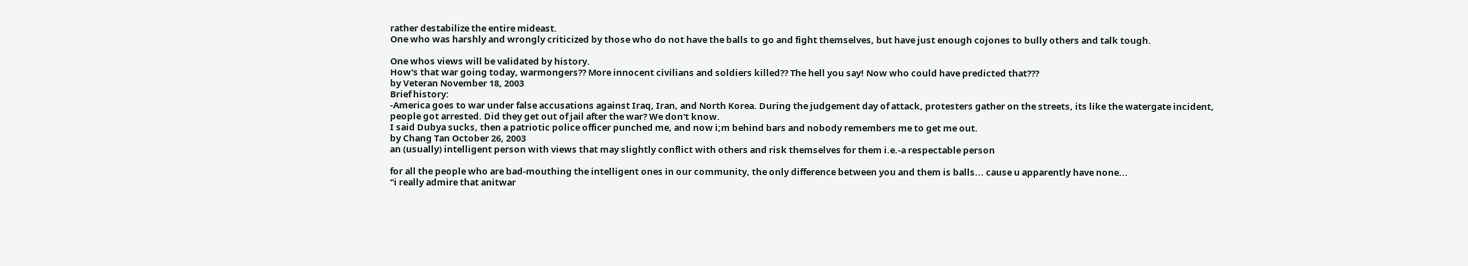rather destabilize the entire mideast.
One who was harshly and wrongly criticized by those who do not have the balls to go and fight themselves, but have just enough cojones to bully others and talk tough.

One whos views will be validated by history.
How's that war going today, warmongers?? More innocent civilians and soldiers killed?? The hell you say! Now who could have predicted that???
by Veteran November 18, 2003
Brief history:
-America goes to war under false accusations against Iraq, Iran, and North Korea. During the judgement day of attack, protesters gather on the streets, its like the watergate incident, people got arrested. Did they get out of jail after the war? We don't know.
I said Dubya sucks, then a patriotic police officer punched me, and now i;m behind bars and nobody remembers me to get me out.
by Chang Tan October 26, 2003
an (usually) intelligent person with views that may slightly conflict with others and risk themselves for them i.e.-a respectable person

for all the people who are bad-mouthing the intelligent ones in our community, the only difference between you and them is balls... cause u apparently have none...
"i really admire that anitwar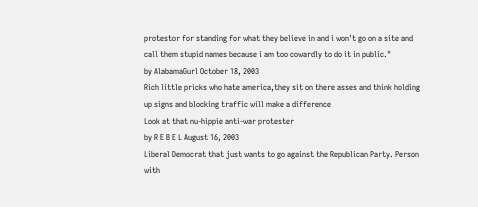protestor for standing for what they believe in and i won't go on a site and call them stupid names because i am too cowardly to do it in public."
by AlabamaGurl October 18, 2003
Rich little pricks who hate america,they sit on there asses and think holding up signs and blocking traffic will make a difference
Look at that nu-hippie anti-war protester
by R E B E L August 16, 2003
Liberal Democrat that just wants to go against the Republican Party. Person with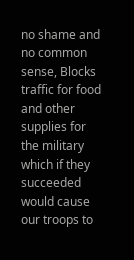no shame and no common sense, Blocks traffic for food and other supplies for the military which if they succeeded would cause our troops to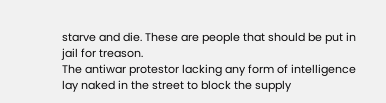starve and die. These are people that should be put in jail for treason.
The antiwar protestor lacking any form of intelligence lay naked in the street to block the supply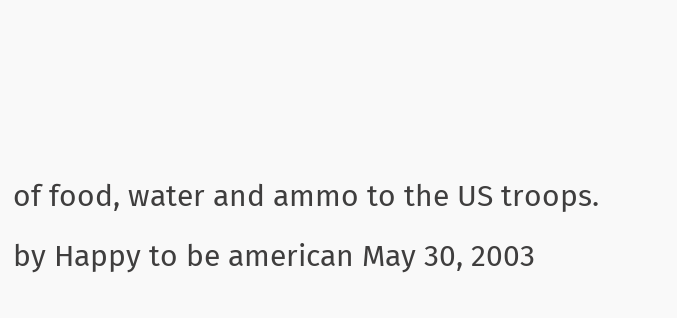of food, water and ammo to the US troops.
by Happy to be american May 30, 2003